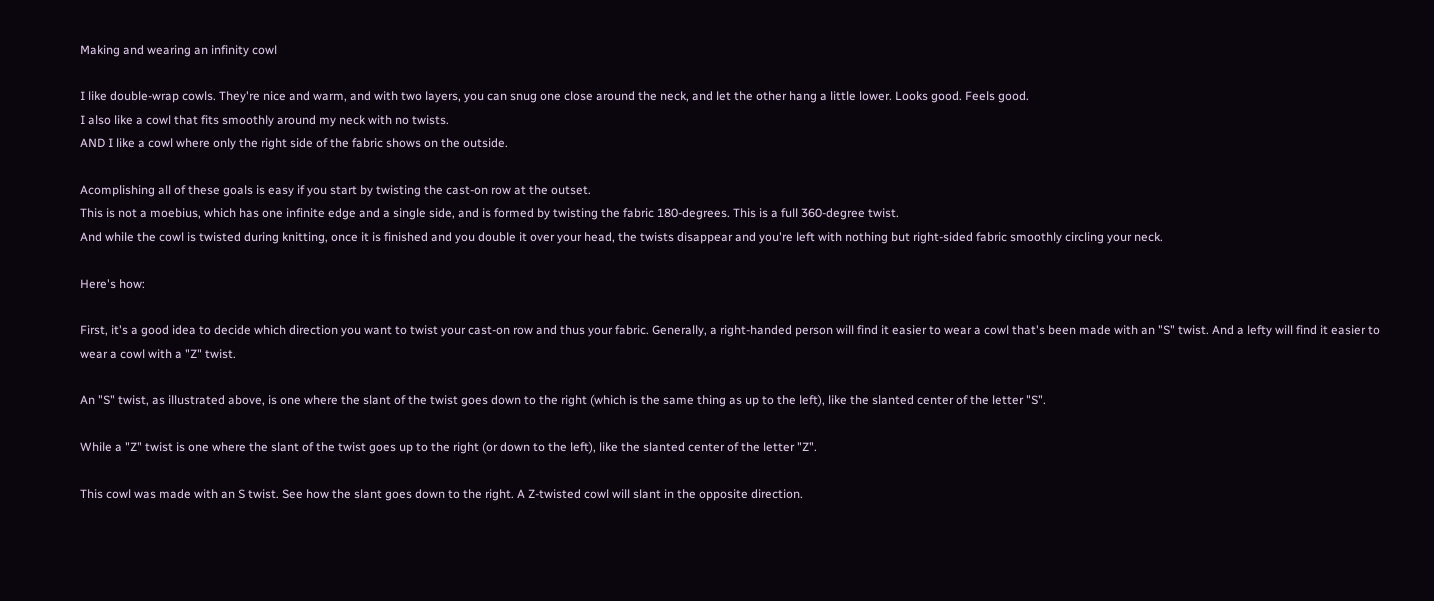Making and wearing an infinity cowl

I like double-wrap cowls. They're nice and warm, and with two layers, you can snug one close around the neck, and let the other hang a little lower. Looks good. Feels good.
I also like a cowl that fits smoothly around my neck with no twists.
AND I like a cowl where only the right side of the fabric shows on the outside.

Acomplishing all of these goals is easy if you start by twisting the cast-on row at the outset.
This is not a moebius, which has one infinite edge and a single side, and is formed by twisting the fabric 180-degrees. This is a full 360-degree twist.
And while the cowl is twisted during knitting, once it is finished and you double it over your head, the twists disappear and you're left with nothing but right-sided fabric smoothly circling your neck.

Here's how:

First, it's a good idea to decide which direction you want to twist your cast-on row and thus your fabric. Generally, a right-handed person will find it easier to wear a cowl that's been made with an "S" twist. And a lefty will find it easier to wear a cowl with a "Z" twist.

An "S" twist, as illustrated above, is one where the slant of the twist goes down to the right (which is the same thing as up to the left), like the slanted center of the letter "S".

While a "Z" twist is one where the slant of the twist goes up to the right (or down to the left), like the slanted center of the letter "Z".

This cowl was made with an S twist. See how the slant goes down to the right. A Z-twisted cowl will slant in the opposite direction.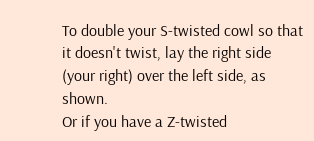To double your S-twisted cowl so that it doesn't twist, lay the right side (your right) over the left side, as shown.
Or if you have a Z-twisted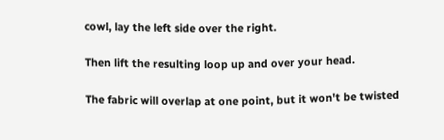cowl, lay the left side over the right.

Then lift the resulting loop up and over your head.

The fabric will overlap at one point, but it won't be twisted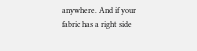anywhere. And if your fabric has a right side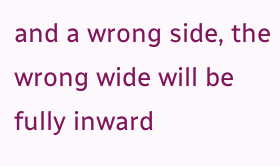and a wrong side, the wrong wide will be fully inward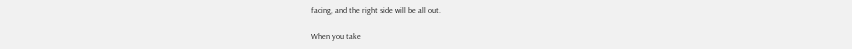facing, and the right side will be all out.

When you take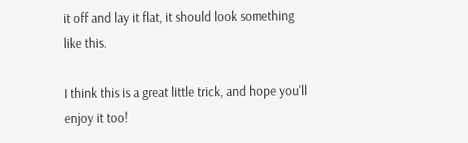it off and lay it flat, it should look something like this.

I think this is a great little trick, and hope you'll enjoy it too!